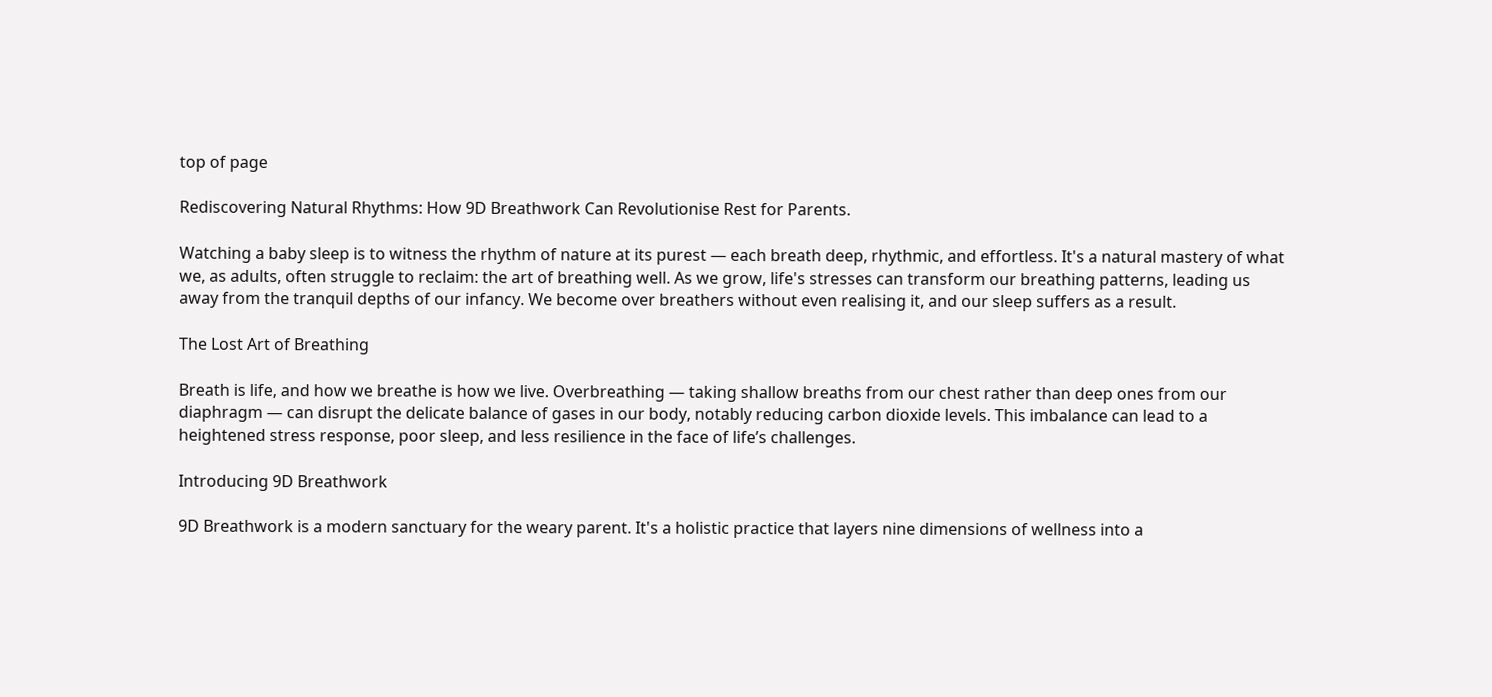top of page

Rediscovering Natural Rhythms: How 9D Breathwork Can Revolutionise Rest for Parents.

Watching a baby sleep is to witness the rhythm of nature at its purest — each breath deep, rhythmic, and effortless. It's a natural mastery of what we, as adults, often struggle to reclaim: the art of breathing well. As we grow, life's stresses can transform our breathing patterns, leading us away from the tranquil depths of our infancy. We become over breathers without even realising it, and our sleep suffers as a result.

The Lost Art of Breathing

Breath is life, and how we breathe is how we live. Overbreathing — taking shallow breaths from our chest rather than deep ones from our diaphragm — can disrupt the delicate balance of gases in our body, notably reducing carbon dioxide levels. This imbalance can lead to a heightened stress response, poor sleep, and less resilience in the face of life’s challenges.

Introducing 9D Breathwork

9D Breathwork is a modern sanctuary for the weary parent. It's a holistic practice that layers nine dimensions of wellness into a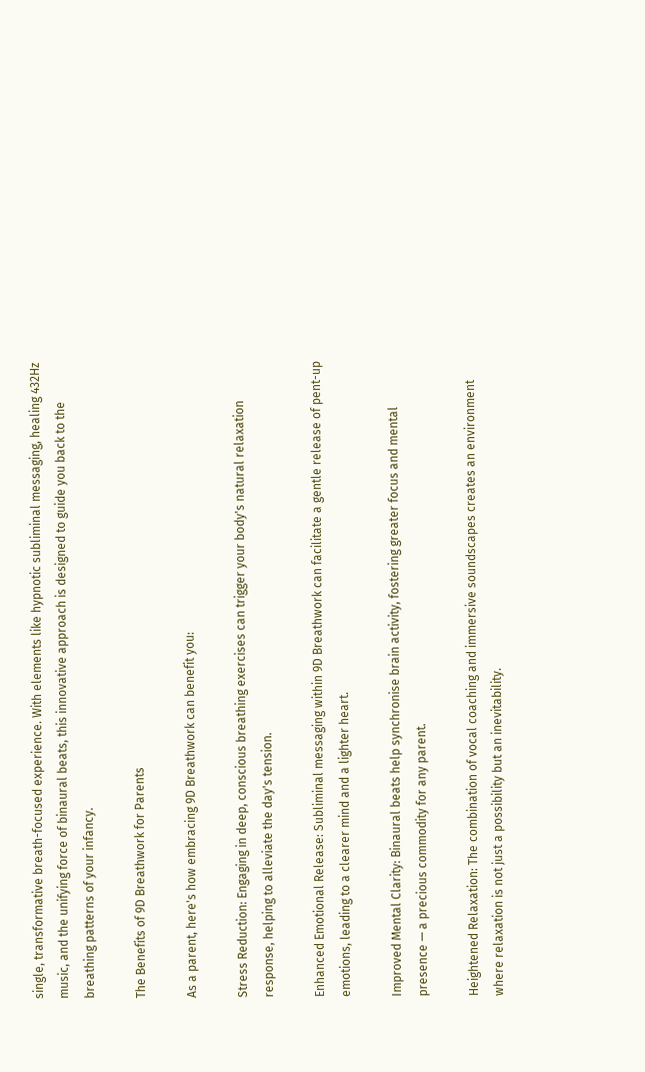single, transformative breath-focused experience. With elements like hypnotic subliminal messaging, healing 432Hz music, and the unifying force of binaural beats, this innovative approach is designed to guide you back to the breathing patterns of your infancy.

The Benefits of 9D Breathwork for Parents

As a parent, here's how embracing 9D Breathwork can benefit you:

Stress Reduction: Engaging in deep, conscious breathing exercises can trigger your body's natural relaxation response, helping to alleviate the day's tension.

Enhanced Emotional Release: Subliminal messaging within 9D Breathwork can facilitate a gentle release of pent-up emotions, leading to a clearer mind and a lighter heart.

Improved Mental Clarity: Binaural beats help synchronise brain activity, fostering greater focus and mental presence — a precious commodity for any parent.

Heightened Relaxation: The combination of vocal coaching and immersive soundscapes creates an environment where relaxation is not just a possibility but an inevitability.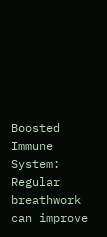Boosted Immune System: Regular breathwork can improve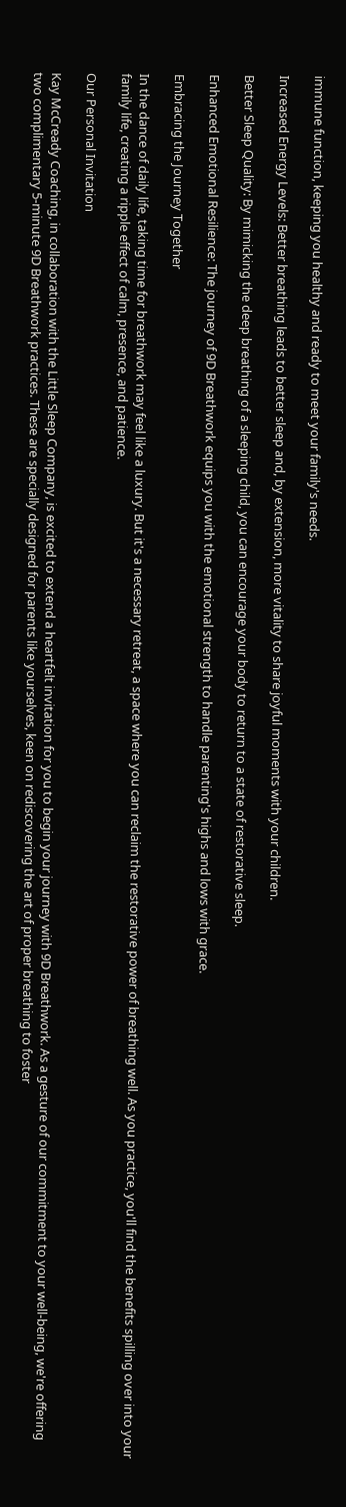immune function, keeping you healthy and ready to meet your family's needs.

Increased Energy Levels: Better breathing leads to better sleep and, by extension, more vitality to share joyful moments with your children.

Better Sleep Quality: By mimicking the deep breathing of a sleeping child, you can encourage your body to return to a state of restorative sleep.

Enhanced Emotional Resilience: The journey of 9D Breathwork equips you with the emotional strength to handle parenting's highs and lows with grace.

Embracing the Journey Together

In the dance of daily life, taking time for breathwork may feel like a luxury. But it's a necessary retreat, a space where you can reclaim the restorative power of breathing well. As you practice, you'll find the benefits spilling over into your family life, creating a ripple effect of calm, presence, and patience.

Our Personal Invitation

Kay McCready Coaching, in collaboration with the Little Sleep Company, is excited to extend a heartfelt invitation for you to begin your journey with 9D Breathwork. As a gesture of our commitment to your well-being, we're offering two complimentary 5-minute 9D Breathwork practices. These are specially designed for parents like yourselves, keen on rediscovering the art of proper breathing to foster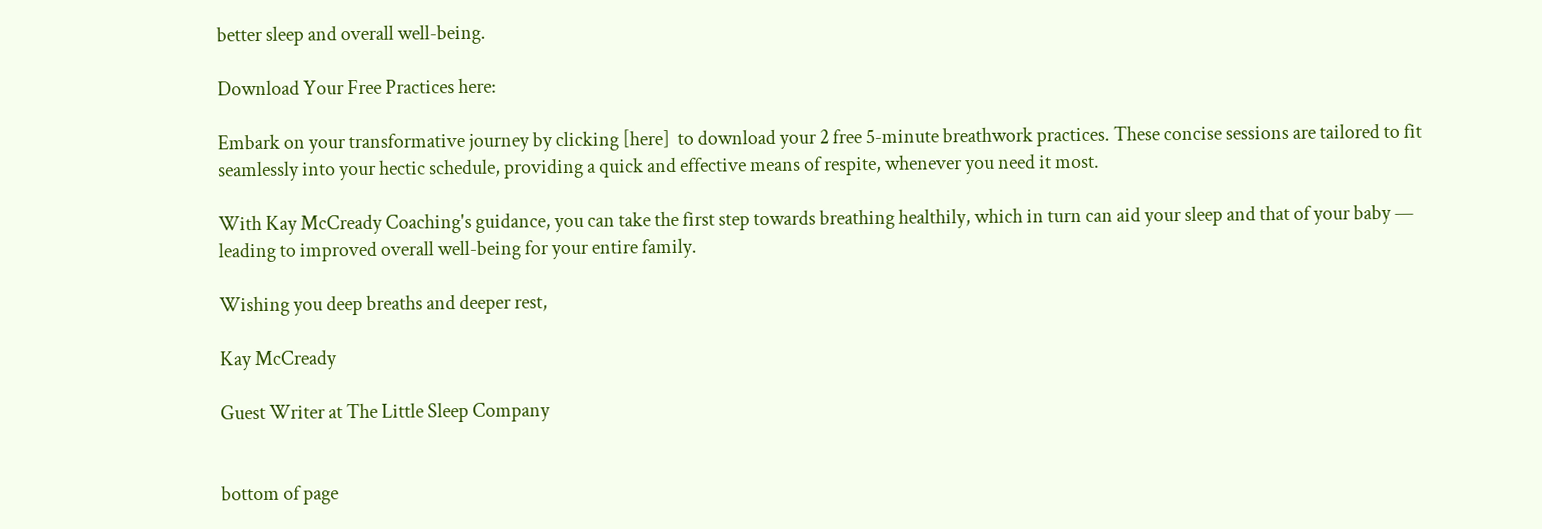better sleep and overall well-being.

Download Your Free Practices here:

Embark on your transformative journey by clicking [here]  to download your 2 free 5-minute breathwork practices. These concise sessions are tailored to fit seamlessly into your hectic schedule, providing a quick and effective means of respite, whenever you need it most.

With Kay McCready Coaching's guidance, you can take the first step towards breathing healthily, which in turn can aid your sleep and that of your baby — leading to improved overall well-being for your entire family.

Wishing you deep breaths and deeper rest,

Kay McCready

Guest Writer at The Little Sleep Company


bottom of page